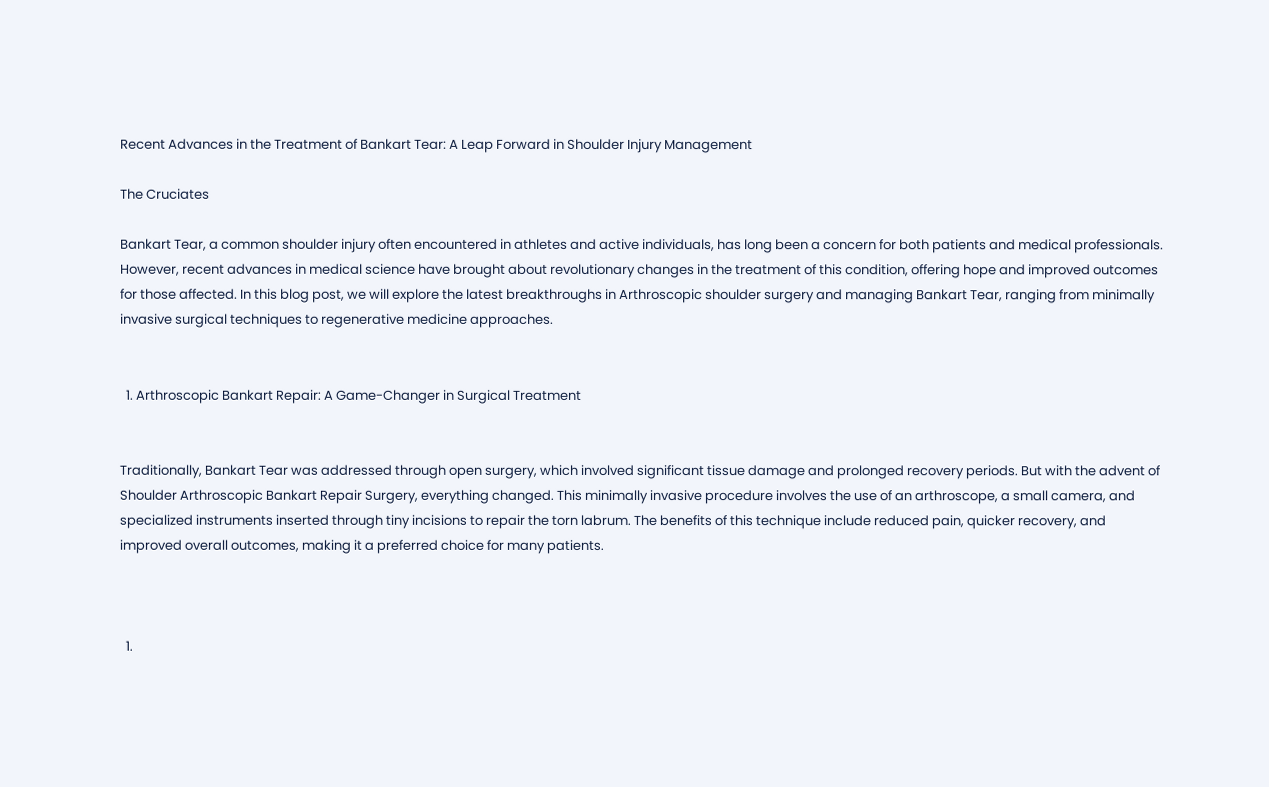Recent Advances in the Treatment of Bankart Tear: A Leap Forward in Shoulder Injury Management

The Cruciates

Bankart Tear, a common shoulder injury often encountered in athletes and active individuals, has long been a concern for both patients and medical professionals. However, recent advances in medical science have brought about revolutionary changes in the treatment of this condition, offering hope and improved outcomes for those affected. In this blog post, we will explore the latest breakthroughs in Arthroscopic shoulder surgery and managing Bankart Tear, ranging from minimally invasive surgical techniques to regenerative medicine approaches.


  1. Arthroscopic Bankart Repair: A Game-Changer in Surgical Treatment


Traditionally, Bankart Tear was addressed through open surgery, which involved significant tissue damage and prolonged recovery periods. But with the advent of Shoulder Arthroscopic Bankart Repair Surgery, everything changed. This minimally invasive procedure involves the use of an arthroscope, a small camera, and specialized instruments inserted through tiny incisions to repair the torn labrum. The benefits of this technique include reduced pain, quicker recovery, and improved overall outcomes, making it a preferred choice for many patients.



  1.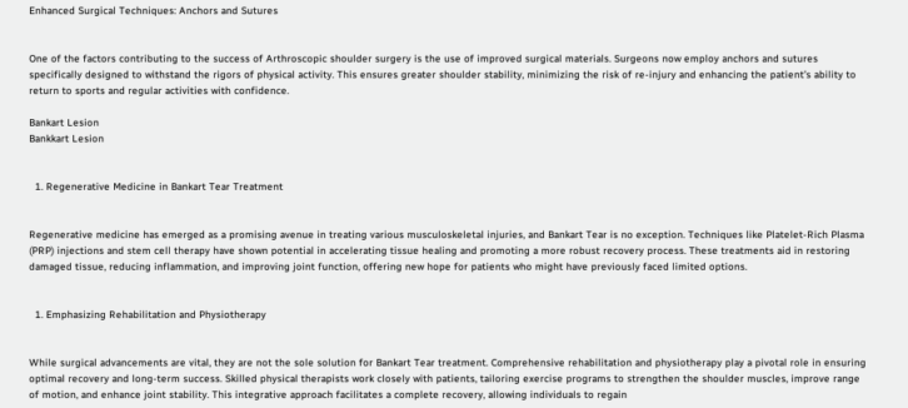Enhanced Surgical Techniques: Anchors and Sutures


One of the factors contributing to the success of Arthroscopic shoulder surgery is the use of improved surgical materials. Surgeons now employ anchors and sutures specifically designed to withstand the rigors of physical activity. This ensures greater shoulder stability, minimizing the risk of re-injury and enhancing the patient’s ability to return to sports and regular activities with confidence.

Bankart Lesion
Bankkart Lesion


  1. Regenerative Medicine in Bankart Tear Treatment


Regenerative medicine has emerged as a promising avenue in treating various musculoskeletal injuries, and Bankart Tear is no exception. Techniques like Platelet-Rich Plasma (PRP) injections and stem cell therapy have shown potential in accelerating tissue healing and promoting a more robust recovery process. These treatments aid in restoring damaged tissue, reducing inflammation, and improving joint function, offering new hope for patients who might have previously faced limited options.


  1. Emphasizing Rehabilitation and Physiotherapy


While surgical advancements are vital, they are not the sole solution for Bankart Tear treatment. Comprehensive rehabilitation and physiotherapy play a pivotal role in ensuring optimal recovery and long-term success. Skilled physical therapists work closely with patients, tailoring exercise programs to strengthen the shoulder muscles, improve range of motion, and enhance joint stability. This integrative approach facilitates a complete recovery, allowing individuals to regain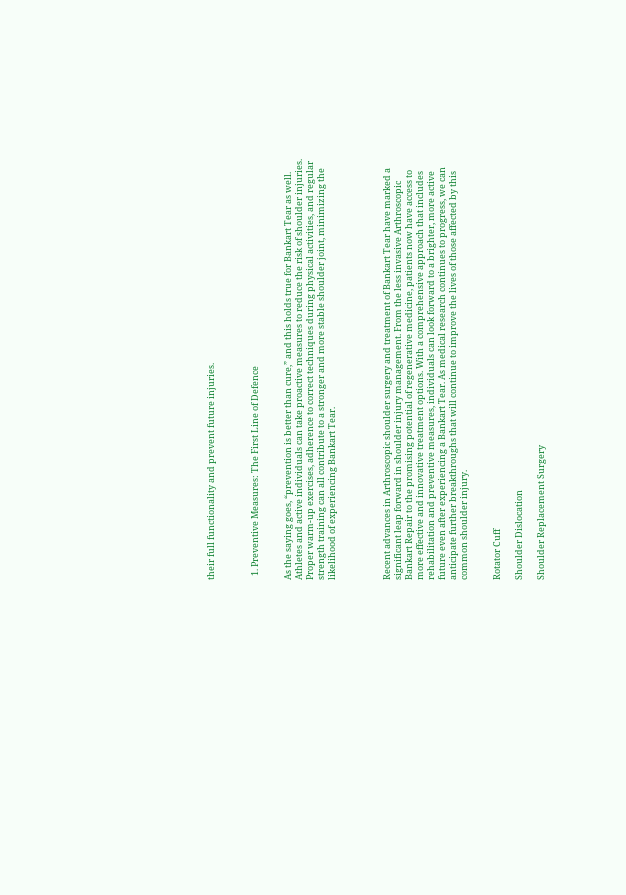their full functionality and prevent future injuries.



  1. Preventive Measures: The First Line of Defence


As the saying goes, “prevention is better than cure,” and this holds true for Bankart Tear as well. Athletes and active individuals can take proactive measures to reduce the risk of shoulder injuries. Proper warm-up exercises, adherence to correct techniques during physical activities, and regular strength training can all contribute to a stronger and more stable shoulder joint, minimizing the likelihood of experiencing Bankart Tear.




Recent advances in Arthroscopic shoulder surgery and treatment of Bankart Tear have marked a significant leap forward in shoulder injury management. From the less invasive Arthroscopic Bankart Repair to the promising potential of regenerative medicine, patients now have access to more effective and innovative treatment options. With a comprehensive approach that includes rehabilitation and preventive measures, individuals can look forward to a brighter, more active future even after experiencing a Bankart Tear. As medical research continues to progress, we can anticipate further breakthroughs that will continue to improve the lives of those affected by this common shoulder injury.


Rotator Cuff

Shoulder Dislocation

Shoulder Replacement Surgery